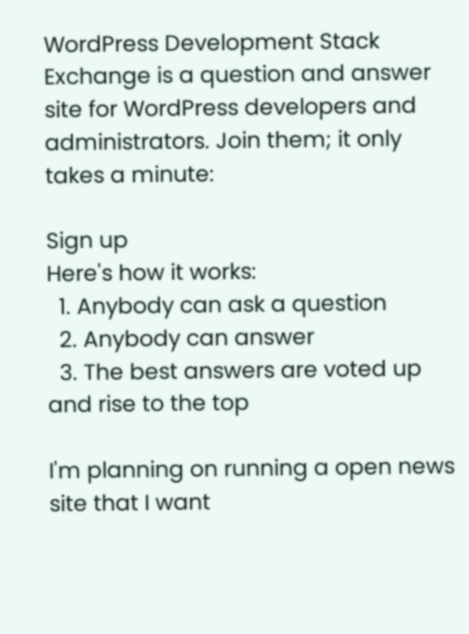WordPress Development Stack Exchange is a question and answer site for WordPress developers and administrators. Join them; it only takes a minute:

Sign up
Here's how it works:
  1. Anybody can ask a question
  2. Anybody can answer
  3. The best answers are voted up and rise to the top

I'm planning on running a open news site that I want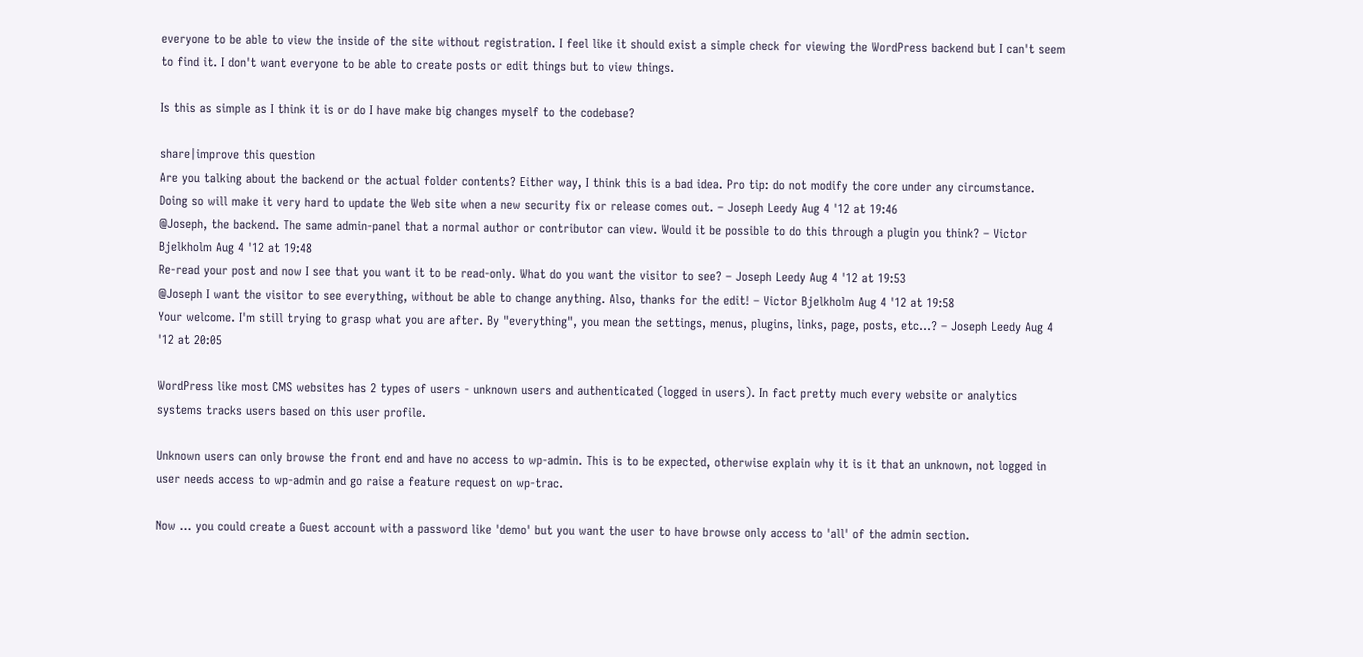everyone to be able to view the inside of the site without registration. I feel like it should exist a simple check for viewing the WordPress backend but I can't seem to find it. I don't want everyone to be able to create posts or edit things but to view things.

Is this as simple as I think it is or do I have make big changes myself to the codebase?

share|improve this question
Are you talking about the backend or the actual folder contents? Either way, I think this is a bad idea. Pro tip: do not modify the core under any circumstance. Doing so will make it very hard to update the Web site when a new security fix or release comes out. – Joseph Leedy Aug 4 '12 at 19:46
@Joseph, the backend. The same admin-panel that a normal author or contributor can view. Would it be possible to do this through a plugin you think? – Victor Bjelkholm Aug 4 '12 at 19:48
Re-read your post and now I see that you want it to be read-only. What do you want the visitor to see? – Joseph Leedy Aug 4 '12 at 19:53
@Joseph I want the visitor to see everything, without be able to change anything. Also, thanks for the edit! – Victor Bjelkholm Aug 4 '12 at 19:58
Your welcome. I'm still trying to grasp what you are after. By "everything", you mean the settings, menus, plugins, links, page, posts, etc...? – Joseph Leedy Aug 4 '12 at 20:05

WordPress like most CMS websites has 2 types of users - unknown users and authenticated (logged in users). In fact pretty much every website or analytics systems tracks users based on this user profile.

Unknown users can only browse the front end and have no access to wp-admin. This is to be expected, otherwise explain why it is it that an unknown, not logged in user needs access to wp-admin and go raise a feature request on wp-trac.

Now ... you could create a Guest account with a password like 'demo' but you want the user to have browse only access to 'all' of the admin section.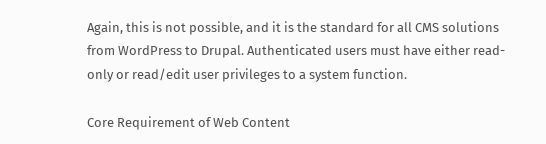Again, this is not possible, and it is the standard for all CMS solutions from WordPress to Drupal. Authenticated users must have either read-only or read/edit user privileges to a system function.

Core Requirement of Web Content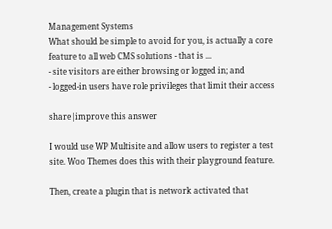Management Systems
What should be simple to avoid for you, is actually a core feature to all web CMS solutions - that is ...
- site visitors are either browsing or logged in; and
- logged-in users have role privileges that limit their access

share|improve this answer

I would use WP Multisite and allow users to register a test site. Woo Themes does this with their playground feature.

Then, create a plugin that is network activated that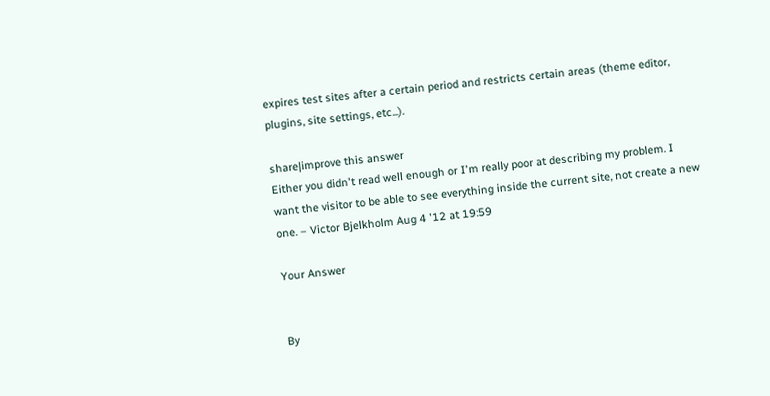expires test sites after a certain period and restricts certain areas (theme editor, plugins, site settings, etc...).

share|improve this answer
Either you didn't read well enough or I'm really poor at describing my problem. I want the visitor to be able to see everything inside the current site, not create a new one. – Victor Bjelkholm Aug 4 '12 at 19:59

Your Answer


By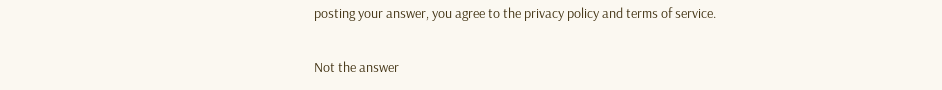posting your answer, you agree to the privacy policy and terms of service.

Not the answer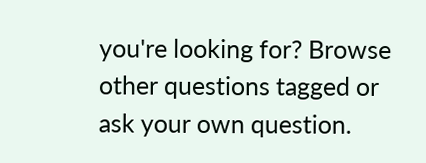you're looking for? Browse other questions tagged or ask your own question.